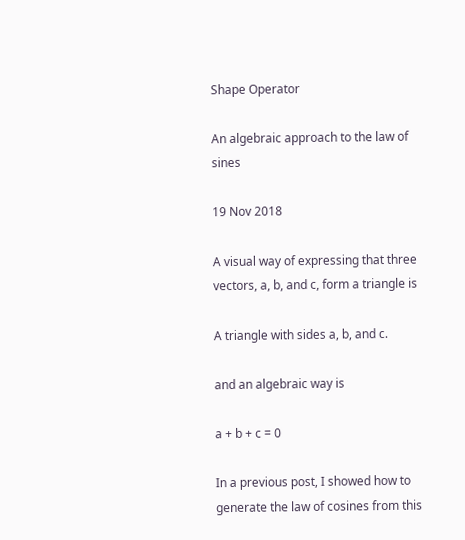Shape Operator

An algebraic approach to the law of sines

19 Nov 2018

A visual way of expressing that three vectors, a, b, and c, form a triangle is

A triangle with sides a, b, and c.

and an algebraic way is

a + b + c = 0

In a previous post, I showed how to generate the law of cosines from this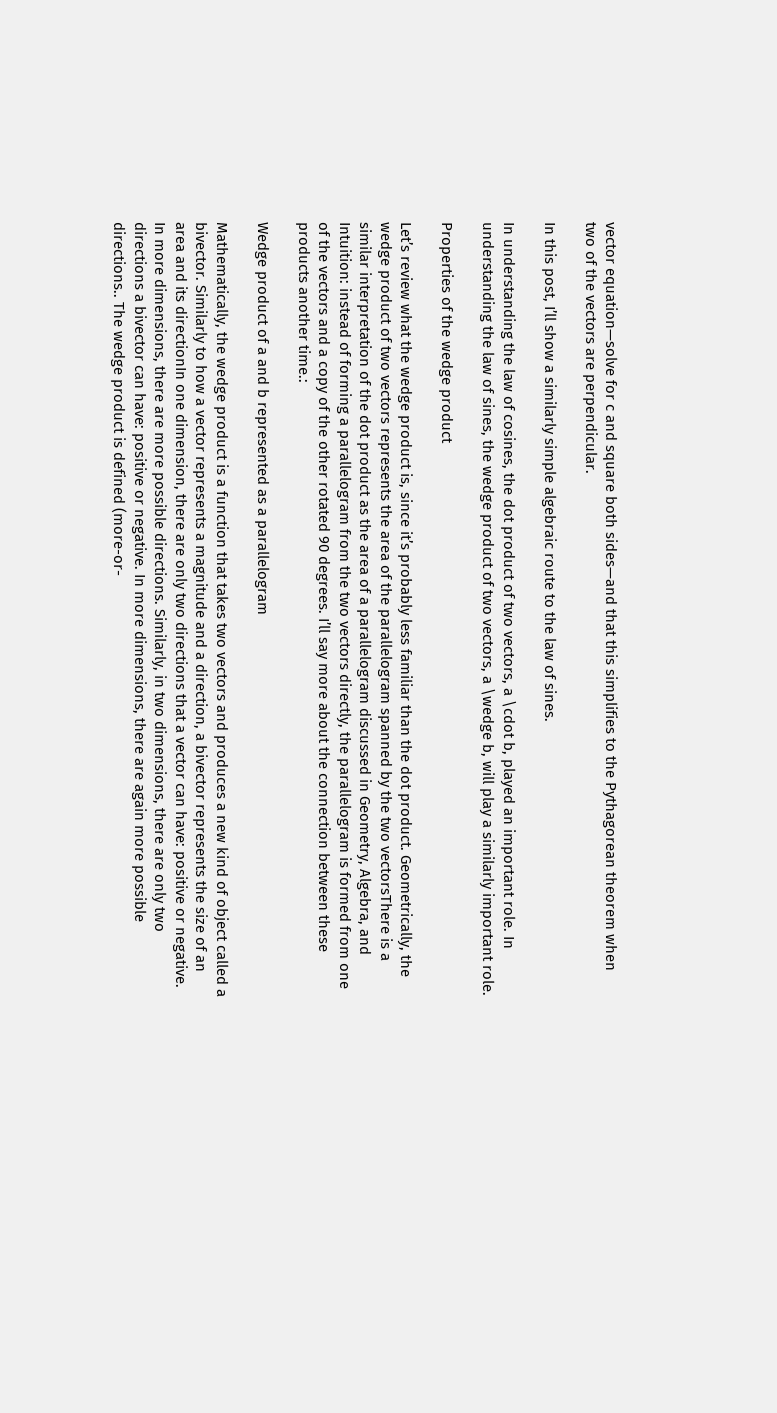vector equation—solve for c and square both sides—and that this simplifies to the Pythagorean theorem when two of the vectors are perpendicular.

In this post, I’ll show a similarly simple algebraic route to the law of sines.

In understanding the law of cosines, the dot product of two vectors, a \cdot b, played an important role. In understanding the law of sines, the wedge product of two vectors, a \wedge b, will play a similarly important role.

Properties of the wedge product

Let’s review what the wedge product is, since it’s probably less familiar than the dot product. Geometrically, the wedge product of two vectors represents the area of the parallelogram spanned by the two vectorsThere is a similar interpretation of the dot product as the area of a parallelogram discussed in Geometry, Algebra, and Intuition: instead of forming a parallelogram from the two vectors directly, the parallelogram is formed from one of the vectors and a copy of the other rotated 90 degrees. I’ll say more about the connection between these products another time.:

Wedge product of a and b represented as a parallelogram

Mathematically, the wedge product is a function that takes two vectors and produces a new kind of object called a bivector. Similarly to how a vector represents a magnitude and a direction, a bivector represents the size of an area and its directionIn one dimension, there are only two directions that a vector can have: positive or negative. In more dimensions, there are more possible directions. Similarly, in two dimensions, there are only two directions a bivector can have: positive or negative. In more dimensions, there are again more possible directions.. The wedge product is defined (more-or-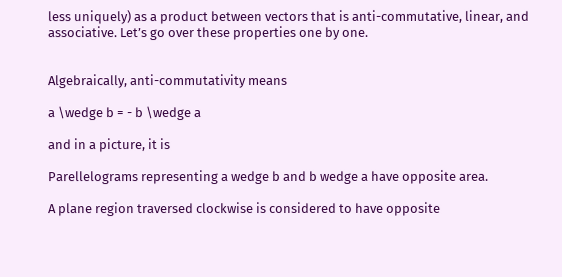less uniquely) as a product between vectors that is anti-commutative, linear, and associative. Let’s go over these properties one by one.


Algebraically, anti-commutativity means

a \wedge b = - b \wedge a

and in a picture, it is

Parellelograms representing a wedge b and b wedge a have opposite area.

A plane region traversed clockwise is considered to have opposite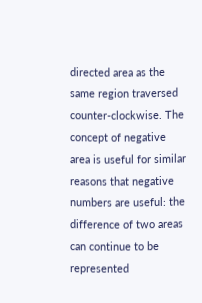directed area as the same region traversed counter-clockwise. The concept of negative area is useful for similar reasons that negative numbers are useful: the difference of two areas can continue to be represented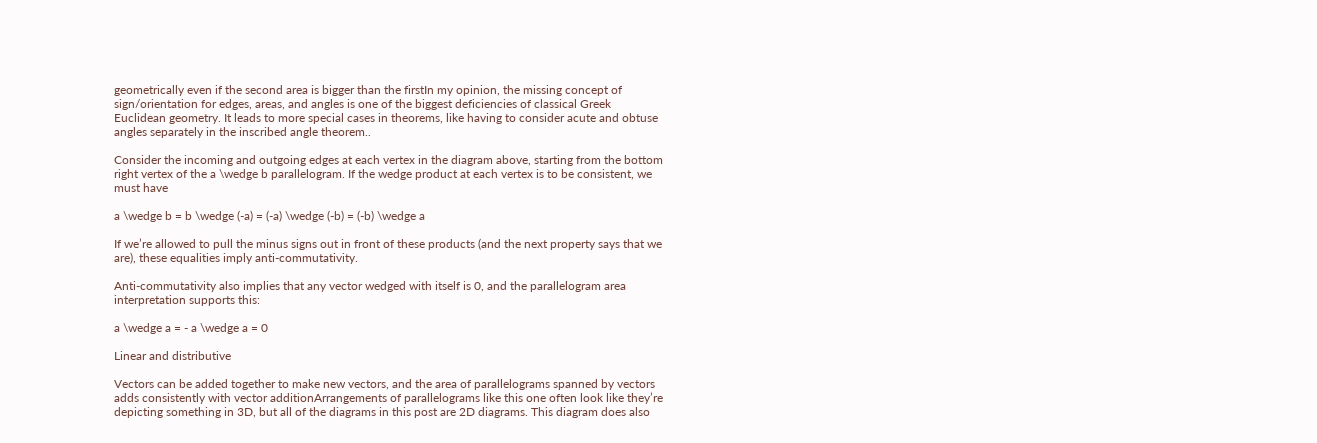geometrically even if the second area is bigger than the firstIn my opinion, the missing concept of sign/orientation for edges, areas, and angles is one of the biggest deficiencies of classical Greek Euclidean geometry. It leads to more special cases in theorems, like having to consider acute and obtuse angles separately in the inscribed angle theorem..

Consider the incoming and outgoing edges at each vertex in the diagram above, starting from the bottom right vertex of the a \wedge b parallelogram. If the wedge product at each vertex is to be consistent, we must have

a \wedge b = b \wedge (-a) = (-a) \wedge (-b) = (-b) \wedge a

If we’re allowed to pull the minus signs out in front of these products (and the next property says that we are), these equalities imply anti-commutativity.

Anti-commutativity also implies that any vector wedged with itself is 0, and the parallelogram area interpretation supports this:

a \wedge a = - a \wedge a = 0

Linear and distributive

Vectors can be added together to make new vectors, and the area of parallelograms spanned by vectors adds consistently with vector additionArrangements of parallelograms like this one often look like they’re depicting something in 3D, but all of the diagrams in this post are 2D diagrams. This diagram does also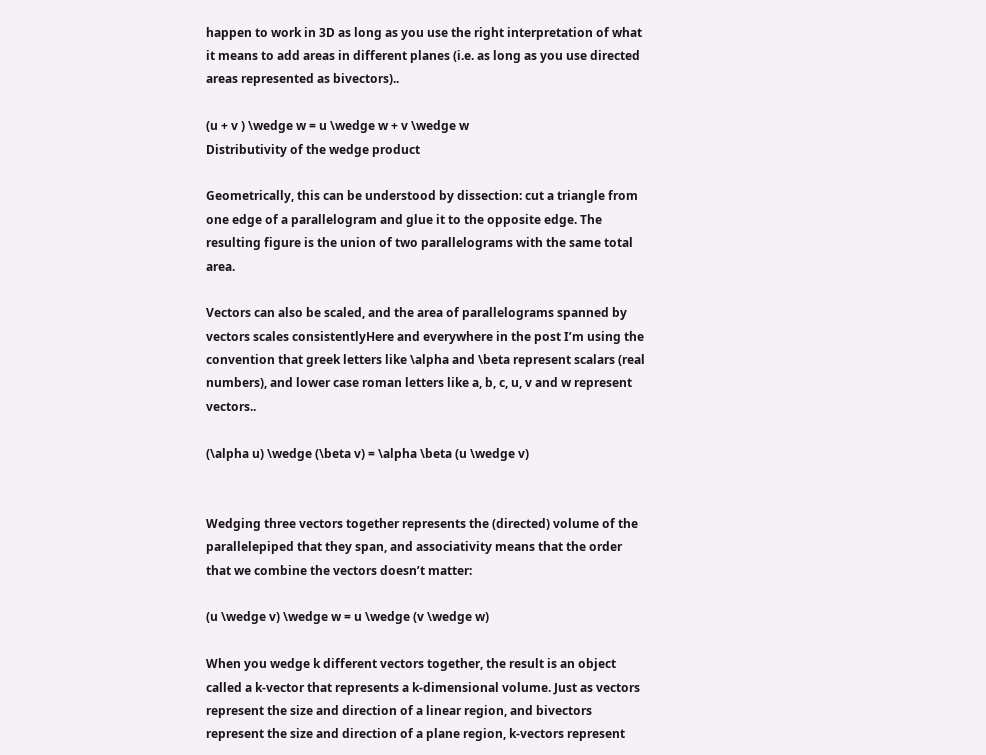happen to work in 3D as long as you use the right interpretation of what it means to add areas in different planes (i.e. as long as you use directed areas represented as bivectors)..

(u + v ) \wedge w = u \wedge w + v \wedge w
Distributivity of the wedge product

Geometrically, this can be understood by dissection: cut a triangle from one edge of a parallelogram and glue it to the opposite edge. The resulting figure is the union of two parallelograms with the same total area.

Vectors can also be scaled, and the area of parallelograms spanned by vectors scales consistentlyHere and everywhere in the post I’m using the convention that greek letters like \alpha and \beta represent scalars (real numbers), and lower case roman letters like a, b, c, u, v and w represent vectors..

(\alpha u) \wedge (\beta v) = \alpha \beta (u \wedge v)


Wedging three vectors together represents the (directed) volume of the parallelepiped that they span, and associativity means that the order that we combine the vectors doesn’t matter:

(u \wedge v) \wedge w = u \wedge (v \wedge w)

When you wedge k different vectors together, the result is an object called a k-vector that represents a k-dimensional volume. Just as vectors represent the size and direction of a linear region, and bivectors represent the size and direction of a plane region, k-vectors represent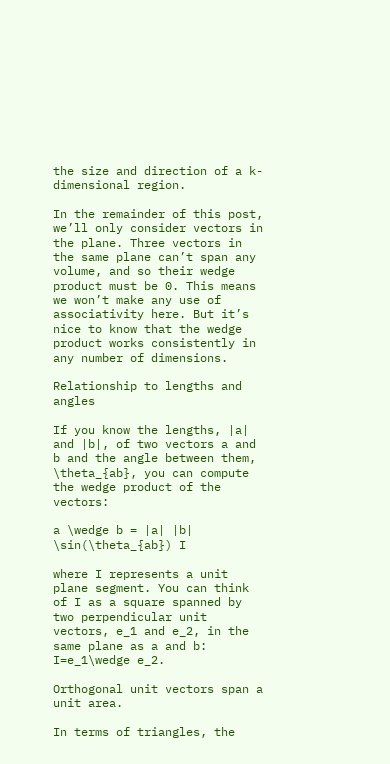the size and direction of a k-dimensional region.

In the remainder of this post, we’ll only consider vectors in the plane. Three vectors in the same plane can’t span any volume, and so their wedge product must be 0. This means we won’t make any use of associativity here. But it’s nice to know that the wedge product works consistently in any number of dimensions.

Relationship to lengths and angles

If you know the lengths, |a| and |b|, of two vectors a and b and the angle between them, \theta_{ab}, you can compute the wedge product of the vectors:

a \wedge b = |a| |b| \sin(\theta_{ab}) I

where I represents a unit plane segment. You can think of I as a square spanned by two perpendicular unit vectors, e_1 and e_2, in the same plane as a and b: I=e_1\wedge e_2.

Orthogonal unit vectors span a unit area.

In terms of triangles, the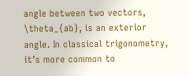angle between two vectors, \theta_{ab}, is an exterior angle. In classical trigonometry, it’s more common to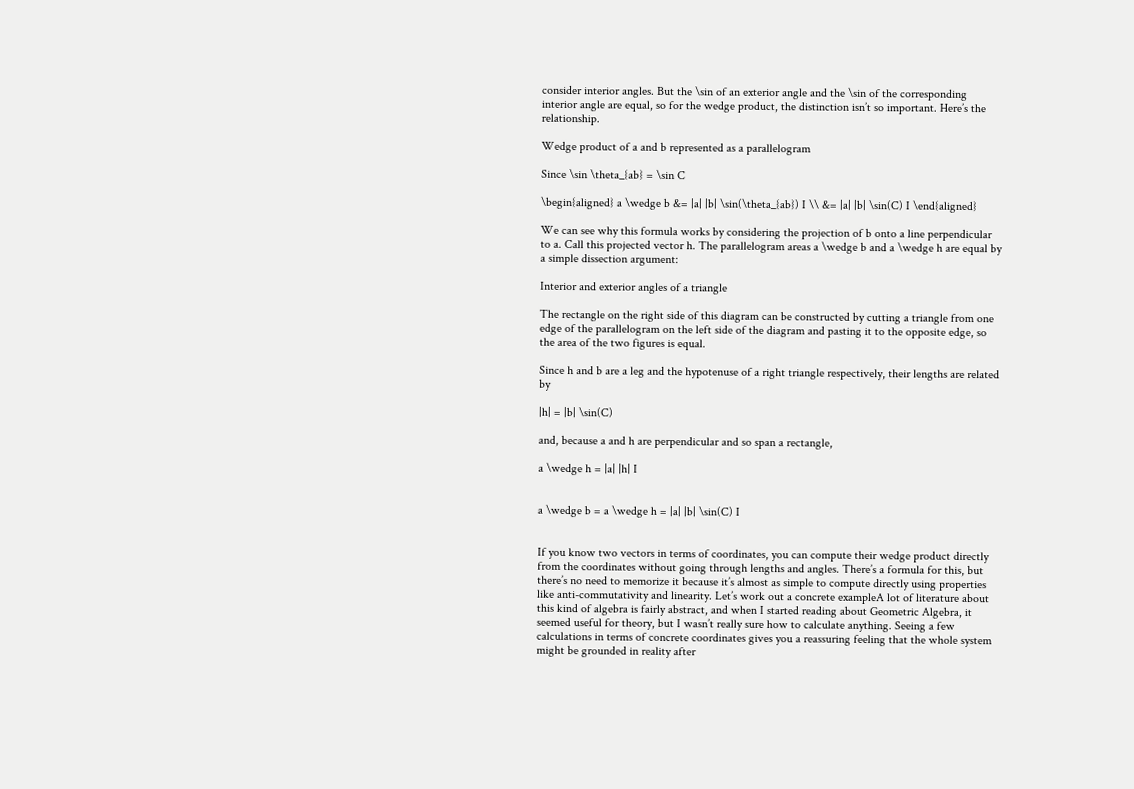consider interior angles. But the \sin of an exterior angle and the \sin of the corresponding interior angle are equal, so for the wedge product, the distinction isn’t so important. Here’s the relationship.

Wedge product of a and b represented as a parallelogram

Since \sin \theta_{ab} = \sin C

\begin{aligned} a \wedge b &= |a| |b| \sin(\theta_{ab}) I \\ &= |a| |b| \sin(C) I \end{aligned}

We can see why this formula works by considering the projection of b onto a line perpendicular to a. Call this projected vector h. The parallelogram areas a \wedge b and a \wedge h are equal by a simple dissection argument:

Interior and exterior angles of a triangle

The rectangle on the right side of this diagram can be constructed by cutting a triangle from one edge of the parallelogram on the left side of the diagram and pasting it to the opposite edge, so the area of the two figures is equal.

Since h and b are a leg and the hypotenuse of a right triangle respectively, their lengths are related by

|h| = |b| \sin(C)

and, because a and h are perpendicular and so span a rectangle,

a \wedge h = |a| |h| I


a \wedge b = a \wedge h = |a| |b| \sin(C) I


If you know two vectors in terms of coordinates, you can compute their wedge product directly from the coordinates without going through lengths and angles. There’s a formula for this, but there’s no need to memorize it because it’s almost as simple to compute directly using properties like anti-commutativity and linearity. Let’s work out a concrete exampleA lot of literature about this kind of algebra is fairly abstract, and when I started reading about Geometric Algebra, it seemed useful for theory, but I wasn’t really sure how to calculate anything. Seeing a few calculations in terms of concrete coordinates gives you a reassuring feeling that the whole system might be grounded in reality after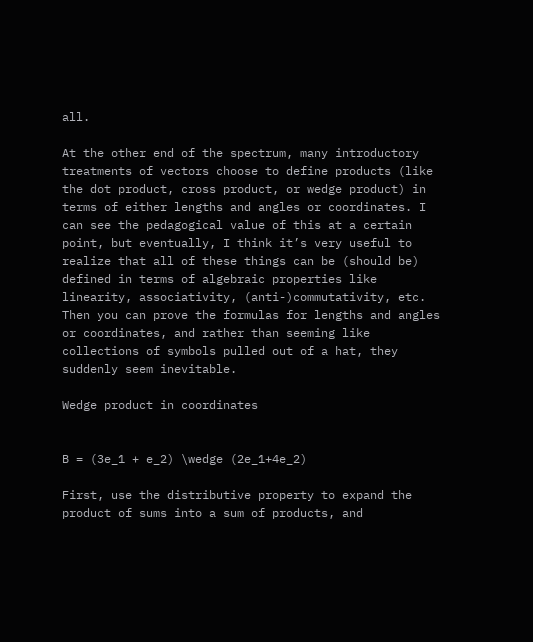all.

At the other end of the spectrum, many introductory treatments of vectors choose to define products (like the dot product, cross product, or wedge product) in terms of either lengths and angles or coordinates. I can see the pedagogical value of this at a certain point, but eventually, I think it’s very useful to realize that all of these things can be (should be) defined in terms of algebraic properties like linearity, associativity, (anti-)commutativity, etc. Then you can prove the formulas for lengths and angles or coordinates, and rather than seeming like collections of symbols pulled out of a hat, they suddenly seem inevitable.

Wedge product in coordinates


B = (3e_1 + e_2) \wedge (2e_1+4e_2)

First, use the distributive property to expand the product of sums into a sum of products, and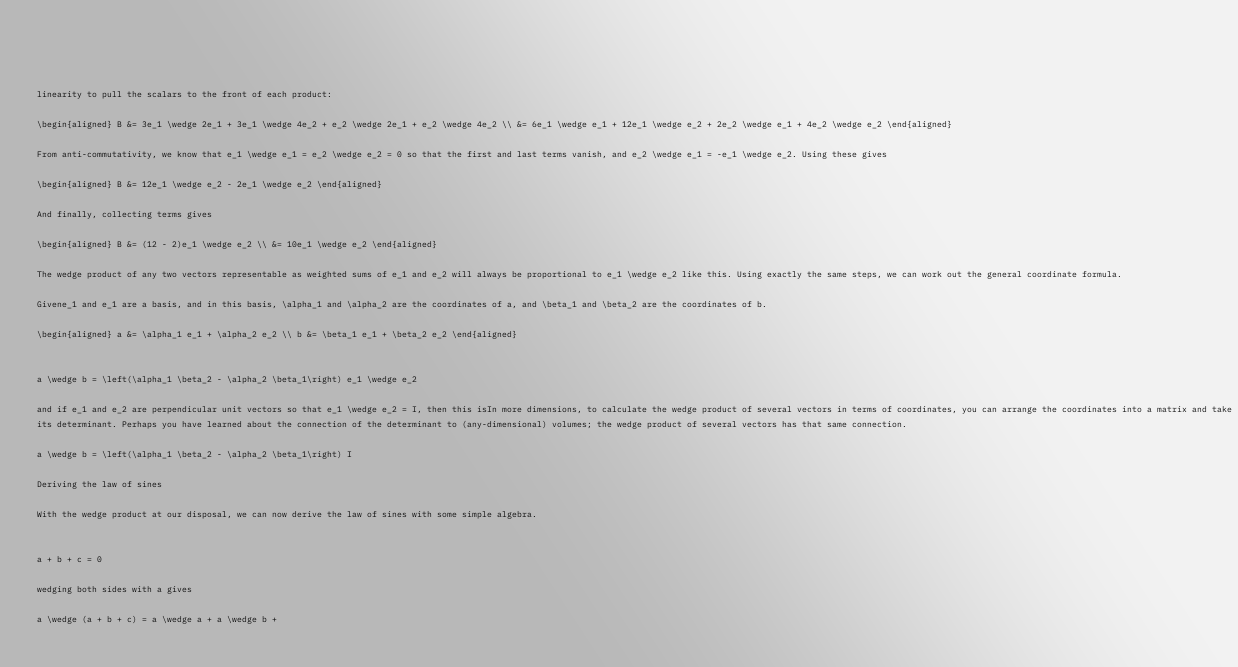linearity to pull the scalars to the front of each product:

\begin{aligned} B &= 3e_1 \wedge 2e_1 + 3e_1 \wedge 4e_2 + e_2 \wedge 2e_1 + e_2 \wedge 4e_2 \\ &= 6e_1 \wedge e_1 + 12e_1 \wedge e_2 + 2e_2 \wedge e_1 + 4e_2 \wedge e_2 \end{aligned}

From anti-commutativity, we know that e_1 \wedge e_1 = e_2 \wedge e_2 = 0 so that the first and last terms vanish, and e_2 \wedge e_1 = -e_1 \wedge e_2. Using these gives

\begin{aligned} B &= 12e_1 \wedge e_2 - 2e_1 \wedge e_2 \end{aligned}

And finally, collecting terms gives

\begin{aligned} B &= (12 - 2)e_1 \wedge e_2 \\ &= 10e_1 \wedge e_2 \end{aligned}

The wedge product of any two vectors representable as weighted sums of e_1 and e_2 will always be proportional to e_1 \wedge e_2 like this. Using exactly the same steps, we can work out the general coordinate formula.

Givene_1 and e_1 are a basis, and in this basis, \alpha_1 and \alpha_2 are the coordinates of a, and \beta_1 and \beta_2 are the coordinates of b.

\begin{aligned} a &= \alpha_1 e_1 + \alpha_2 e_2 \\ b &= \beta_1 e_1 + \beta_2 e_2 \end{aligned}


a \wedge b = \left(\alpha_1 \beta_2 - \alpha_2 \beta_1\right) e_1 \wedge e_2

and if e_1 and e_2 are perpendicular unit vectors so that e_1 \wedge e_2 = I, then this isIn more dimensions, to calculate the wedge product of several vectors in terms of coordinates, you can arrange the coordinates into a matrix and take its determinant. Perhaps you have learned about the connection of the determinant to (any-dimensional) volumes; the wedge product of several vectors has that same connection.

a \wedge b = \left(\alpha_1 \beta_2 - \alpha_2 \beta_1\right) I

Deriving the law of sines

With the wedge product at our disposal, we can now derive the law of sines with some simple algebra.


a + b + c = 0

wedging both sides with a gives

a \wedge (a + b + c) = a \wedge a + a \wedge b +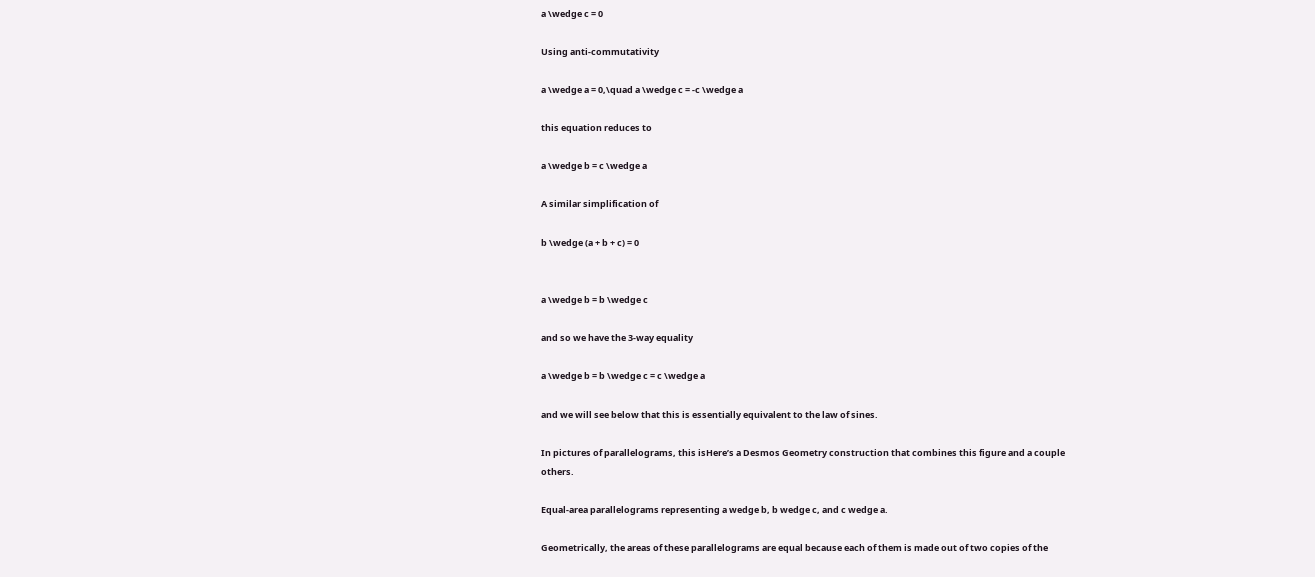a \wedge c = 0

Using anti-commutativity

a \wedge a = 0,\quad a \wedge c = -c \wedge a

this equation reduces to

a \wedge b = c \wedge a

A similar simplification of

b \wedge (a + b + c) = 0


a \wedge b = b \wedge c

and so we have the 3-way equality

a \wedge b = b \wedge c = c \wedge a

and we will see below that this is essentially equivalent to the law of sines.

In pictures of parallelograms, this isHere’s a Desmos Geometry construction that combines this figure and a couple others.

Equal-area parallelograms representing a wedge b, b wedge c, and c wedge a.

Geometrically, the areas of these parallelograms are equal because each of them is made out of two copies of the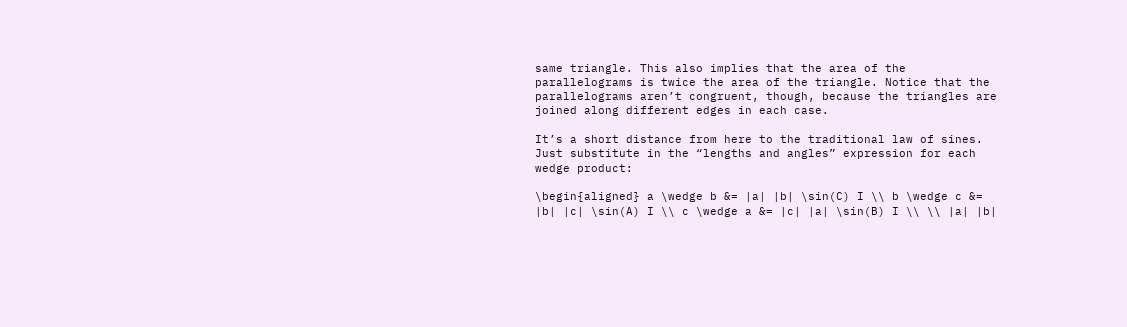same triangle. This also implies that the area of the parallelograms is twice the area of the triangle. Notice that the parallelograms aren’t congruent, though, because the triangles are joined along different edges in each case.

It’s a short distance from here to the traditional law of sines. Just substitute in the “lengths and angles” expression for each wedge product:

\begin{aligned} a \wedge b &= |a| |b| \sin(C) I \\ b \wedge c &= |b| |c| \sin(A) I \\ c \wedge a &= |c| |a| \sin(B) I \\ \\ |a| |b|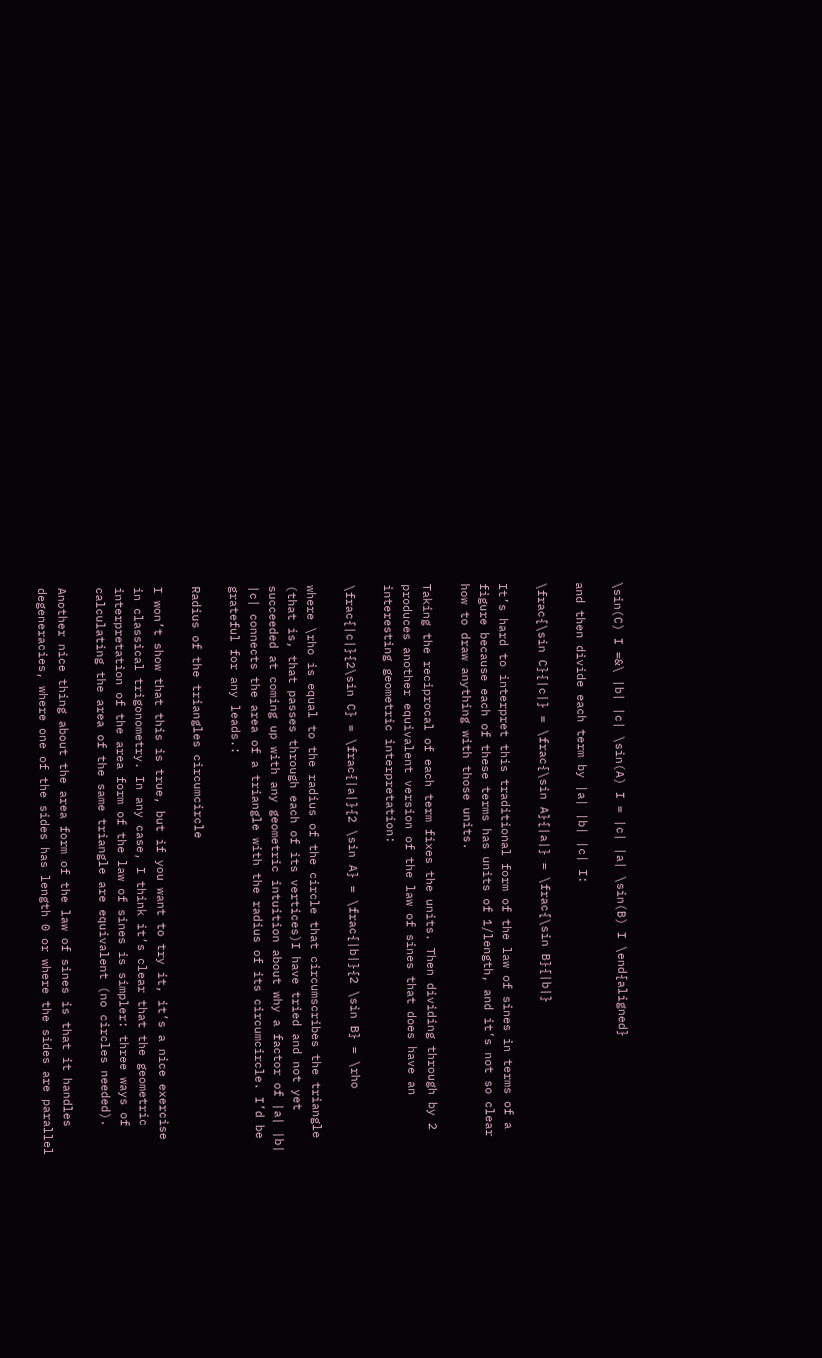\sin(C) I =&\ |b| |c| \sin(A) I = |c| |a| \sin(B) I \end{aligned}

and then divide each term by |a| |b| |c| I:

\frac{\sin C}{|c|} = \frac{\sin A}{|a|} = \frac{\sin B}{|b|}

It’s hard to interpret this traditional form of the law of sines in terms of a figure because each of these terms has units of 1/length, and it’s not so clear how to draw anything with those units.

Taking the reciprocal of each term fixes the units. Then dividing through by 2 produces another equivalent version of the law of sines that does have an interesting geometric interpretation:

\frac{|c|}{2\sin C} = \frac{|a|}{2 \sin A} = \frac{|b|}{2 \sin B} = \rho

where \rho is equal to the radius of the circle that circumscribes the triangle (that is, that passes through each of its vertices)I have tried and not yet succeeded at coming up with any geometric intuition about why a factor of |a| |b| |c| connects the area of a triangle with the radius of its circumcircle. I’d be grateful for any leads.:

Radius of the triangles circumcircle

I won’t show that this is true, but if you want to try it, it’s a nice exercise in classical trigonometry. In any case, I think it’s clear that the geometric interpretation of the area form of the law of sines is simpler: three ways of calculating the area of the same triangle are equivalent (no circles needed).

Another nice thing about the area form of the law of sines is that it handles degeneracies, where one of the sides has length 0 or where the sides are parallel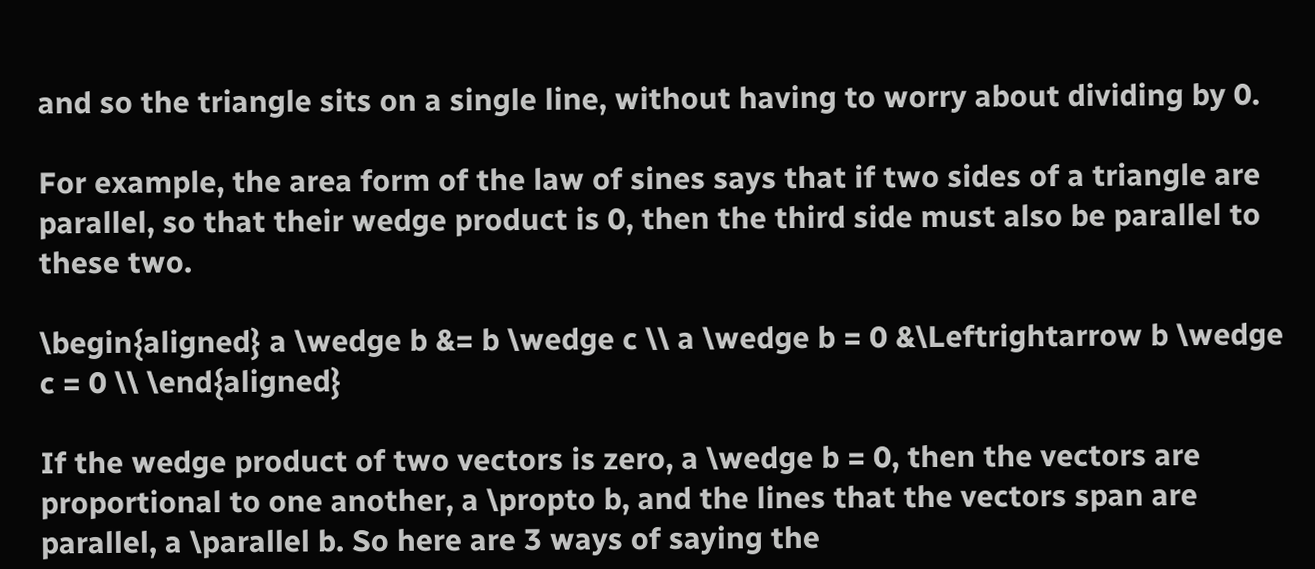and so the triangle sits on a single line, without having to worry about dividing by 0.

For example, the area form of the law of sines says that if two sides of a triangle are parallel, so that their wedge product is 0, then the third side must also be parallel to these two.

\begin{aligned} a \wedge b &= b \wedge c \\ a \wedge b = 0 &\Leftrightarrow b \wedge c = 0 \\ \end{aligned}

If the wedge product of two vectors is zero, a \wedge b = 0, then the vectors are proportional to one another, a \propto b, and the lines that the vectors span are parallel, a \parallel b. So here are 3 ways of saying the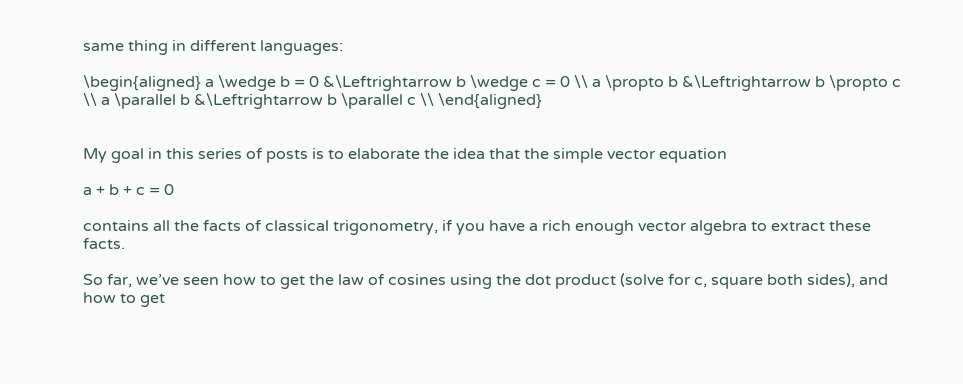same thing in different languages:

\begin{aligned} a \wedge b = 0 &\Leftrightarrow b \wedge c = 0 \\ a \propto b &\Leftrightarrow b \propto c \\ a \parallel b &\Leftrightarrow b \parallel c \\ \end{aligned}


My goal in this series of posts is to elaborate the idea that the simple vector equation

a + b + c = 0

contains all the facts of classical trigonometry, if you have a rich enough vector algebra to extract these facts.

So far, we’ve seen how to get the law of cosines using the dot product (solve for c, square both sides), and how to get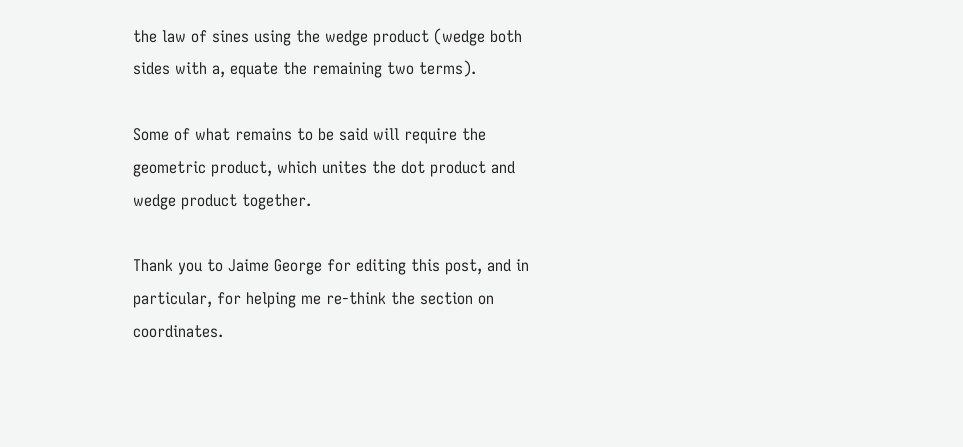the law of sines using the wedge product (wedge both sides with a, equate the remaining two terms).

Some of what remains to be said will require the geometric product, which unites the dot product and wedge product together.

Thank you to Jaime George for editing this post, and in particular, for helping me re-think the section on coordinates.